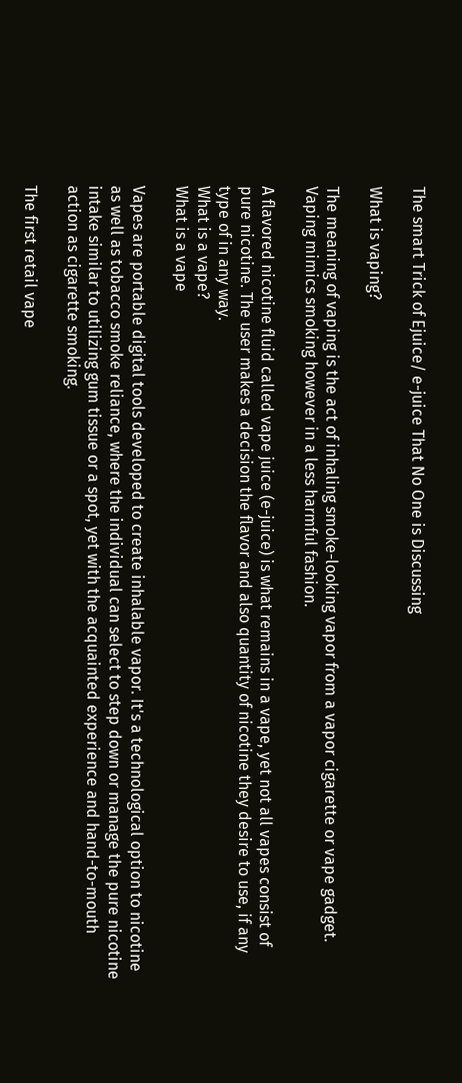The smart Trick of Ejuice/ e-juice That No One is Discussing

What is vaping?

The meaning of vaping is the act of inhaling smoke-looking vapor from a vapor cigarette or vape gadget. Vaping mimics smoking however in a less harmful fashion.

A flavored nicotine fluid called vape juice (e-juice) is what remains in a vape, yet not all vapes consist of pure nicotine. The user makes a decision the flavor and also quantity of nicotine they desire to use, if any type of in any way.
What is a vape?
What is a vape

Vapes are portable digital tools developed to create inhalable vapor. It's a technological option to nicotine as well as tobacco smoke reliance, where the individual can select to step down or manage the pure nicotine intake similar to utilizing gum tissue or a spot, yet with the acquainted experience and hand-to-mouth action as cigarette smoking.

The first retail vape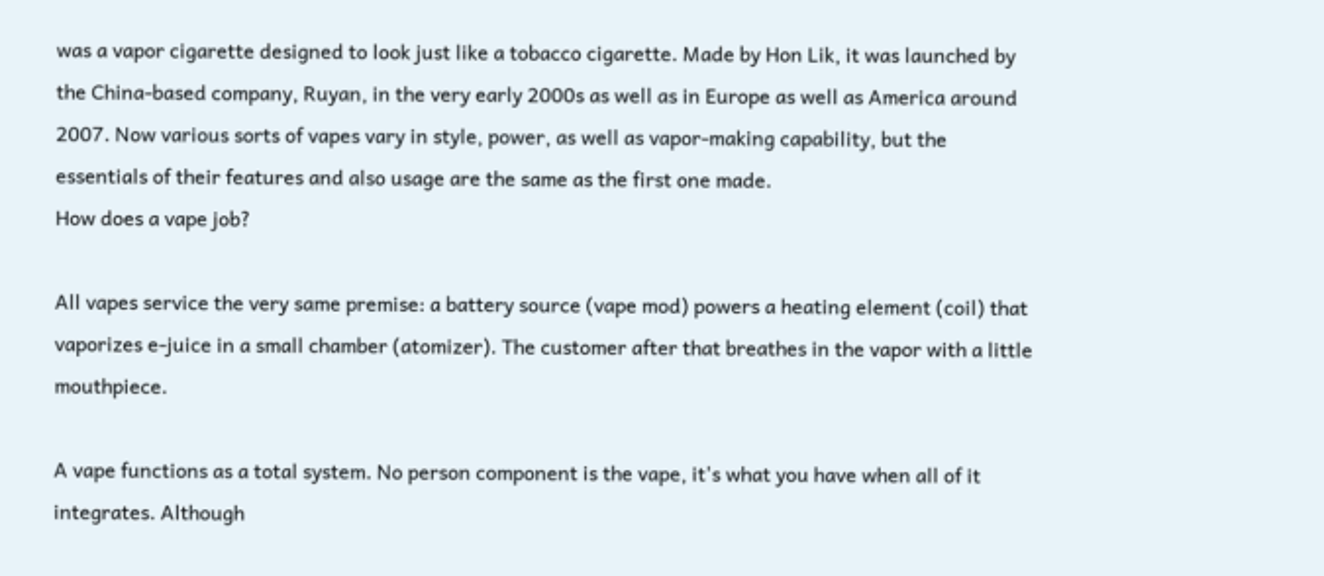was a vapor cigarette designed to look just like a tobacco cigarette. Made by Hon Lik, it was launched by the China-based company, Ruyan, in the very early 2000s as well as in Europe as well as America around 2007. Now various sorts of vapes vary in style, power, as well as vapor-making capability, but the essentials of their features and also usage are the same as the first one made.
How does a vape job?

All vapes service the very same premise: a battery source (vape mod) powers a heating element (coil) that vaporizes e-juice in a small chamber (atomizer). The customer after that breathes in the vapor with a little mouthpiece.

A vape functions as a total system. No person component is the vape, it's what you have when all of it integrates. Although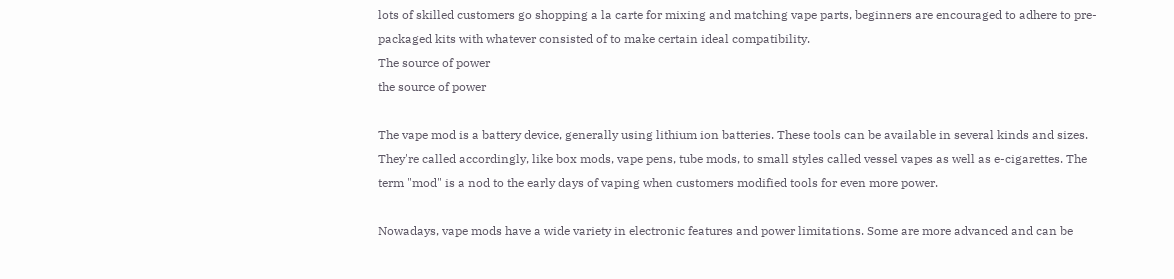lots of skilled customers go shopping a la carte for mixing and matching vape parts, beginners are encouraged to adhere to pre-packaged kits with whatever consisted of to make certain ideal compatibility.
The source of power
the source of power

The vape mod is a battery device, generally using lithium ion batteries. These tools can be available in several kinds and sizes. They're called accordingly, like box mods, vape pens, tube mods, to small styles called vessel vapes as well as e-cigarettes. The term "mod" is a nod to the early days of vaping when customers modified tools for even more power.

Nowadays, vape mods have a wide variety in electronic features and power limitations. Some are more advanced and can be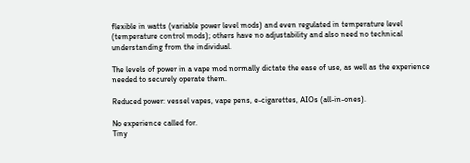flexible in watts (variable power level mods) and even regulated in temperature level (temperature control mods); others have no adjustability and also need no technical understanding from the individual.

The levels of power in a vape mod normally dictate the ease of use, as well as the experience needed to securely operate them.

Reduced power: vessel vapes, vape pens, e-cigarettes, AIOs (all-in-ones).

No experience called for.
Tiny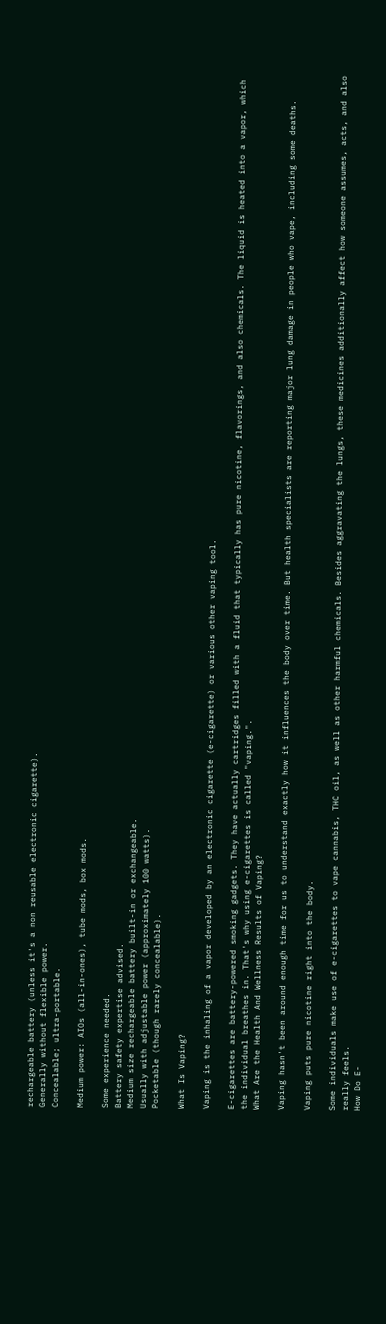rechargeable battery (unless it's a non reusable electronic cigarette).
Generally without flexible power.
Concealable; ultra-portable.

Medium power: AIOs (all-in-ones), tube mods, box mods.

Some experience needed.
Battery safety expertise advised.
Medium size rechargeable battery built-in or exchangeable.
Usually with adjustable power (approximately 100 watts).
Pocketable (though rarely concealable).

What Is Vaping?

Vaping is the inhaling of a vapor developed by an electronic cigarette (e-cigarette) or various other vaping tool.

E-cigarettes are battery-powered smoking gadgets. They have actually cartridges filled with a fluid that typically has pure nicotine, flavorings, and also chemicals. The liquid is heated into a vapor, which the individual breathes in. That's why using e-cigarettes is called "vaping.".
What Are the Health And Wellness Results of Vaping?

Vaping hasn't been around enough time for us to understand exactly how it influences the body over time. But health specialists are reporting major lung damage in people who vape, including some deaths.

Vaping puts pure nicotine right into the body.

Some individuals make use of e-cigarettes to vape cannabis, THC oil, as well as other harmful chemicals. Besides aggravating the lungs, these medicines additionally affect how someone assumes, acts, and also really feels.
How Do E-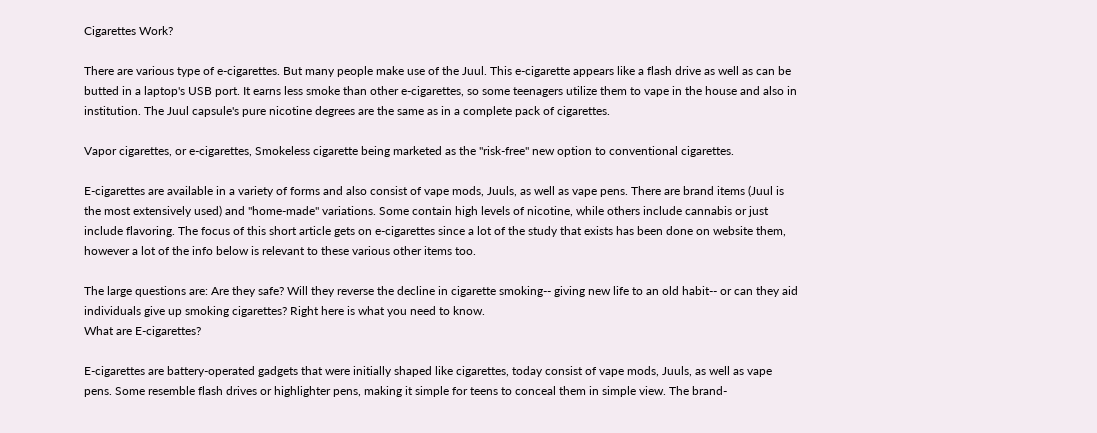Cigarettes Work?

There are various type of e-cigarettes. But many people make use of the Juul. This e-cigarette appears like a flash drive as well as can be butted in a laptop's USB port. It earns less smoke than other e-cigarettes, so some teenagers utilize them to vape in the house and also in institution. The Juul capsule's pure nicotine degrees are the same as in a complete pack of cigarettes.

Vapor cigarettes, or e-cigarettes, Smokeless cigarette being marketed as the "risk-free" new option to conventional cigarettes.

E-cigarettes are available in a variety of forms and also consist of vape mods, Juuls, as well as vape pens. There are brand items (Juul is the most extensively used) and "home-made" variations. Some contain high levels of nicotine, while others include cannabis or just include flavoring. The focus of this short article gets on e-cigarettes since a lot of the study that exists has been done on website them, however a lot of the info below is relevant to these various other items too.

The large questions are: Are they safe? Will they reverse the decline in cigarette smoking-- giving new life to an old habit-- or can they aid individuals give up smoking cigarettes? Right here is what you need to know.
What are E-cigarettes?

E-cigarettes are battery-operated gadgets that were initially shaped like cigarettes, today consist of vape mods, Juuls, as well as vape pens. Some resemble flash drives or highlighter pens, making it simple for teens to conceal them in simple view. The brand-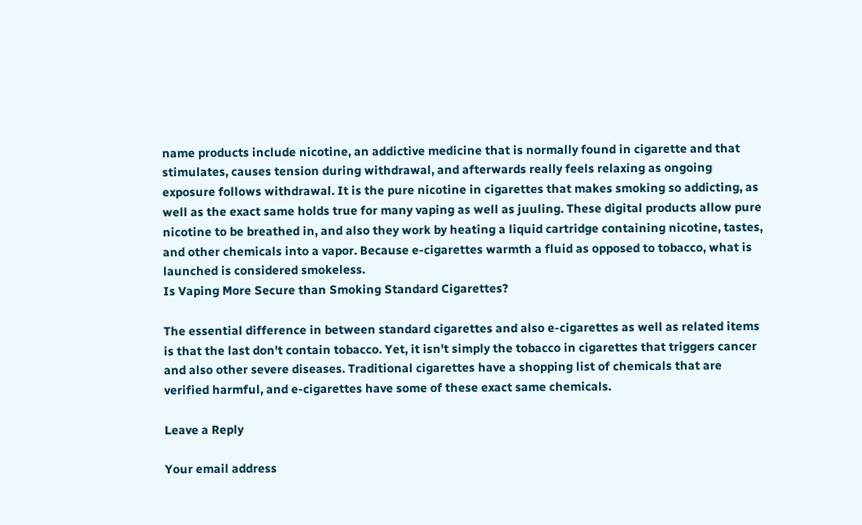name products include nicotine, an addictive medicine that is normally found in cigarette and that stimulates, causes tension during withdrawal, and afterwards really feels relaxing as ongoing exposure follows withdrawal. It is the pure nicotine in cigarettes that makes smoking so addicting, as well as the exact same holds true for many vaping as well as juuling. These digital products allow pure nicotine to be breathed in, and also they work by heating a liquid cartridge containing nicotine, tastes, and other chemicals into a vapor. Because e-cigarettes warmth a fluid as opposed to tobacco, what is launched is considered smokeless.
Is Vaping More Secure than Smoking Standard Cigarettes?

The essential difference in between standard cigarettes and also e-cigarettes as well as related items is that the last don't contain tobacco. Yet, it isn't simply the tobacco in cigarettes that triggers cancer and also other severe diseases. Traditional cigarettes have a shopping list of chemicals that are verified harmful, and e-cigarettes have some of these exact same chemicals.

Leave a Reply

Your email address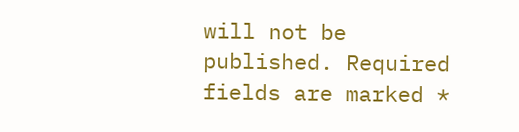will not be published. Required fields are marked *